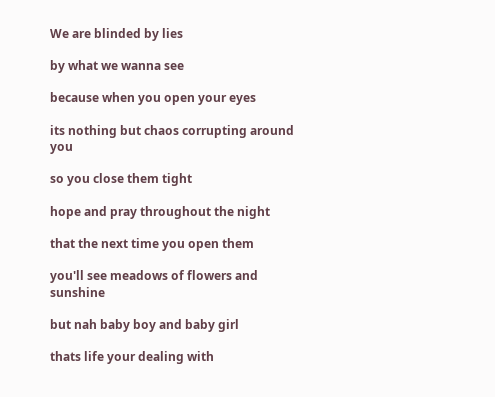We are blinded by lies

by what we wanna see

because when you open your eyes

its nothing but chaos corrupting around you

so you close them tight

hope and pray throughout the night

that the next time you open them

you'll see meadows of flowers and sunshine

but nah baby boy and baby girl

thats life your dealing with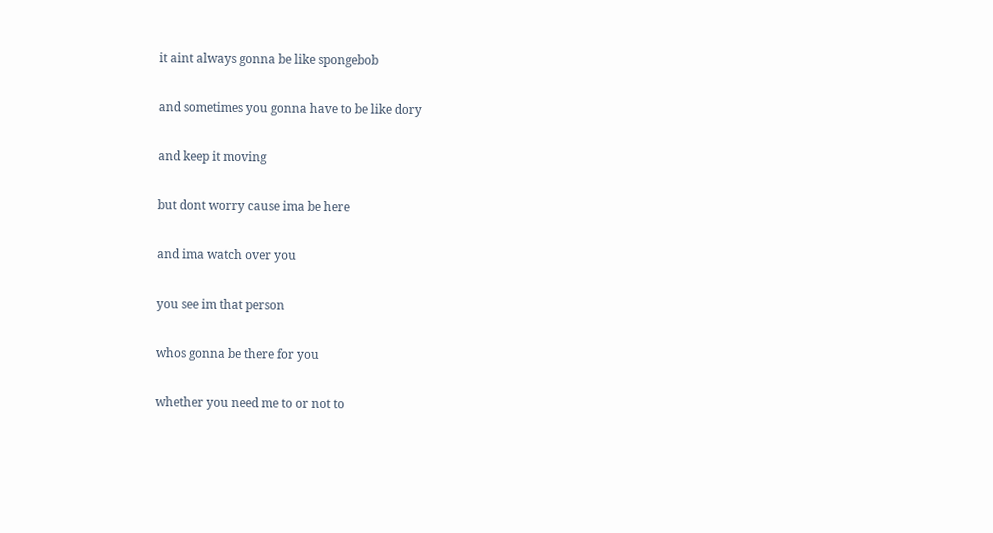it aint always gonna be like spongebob

and sometimes you gonna have to be like dory

and keep it moving

but dont worry cause ima be here

and ima watch over you

you see im that person

whos gonna be there for you

whether you need me to or not to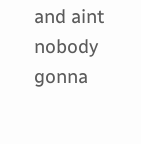and aint nobody gonna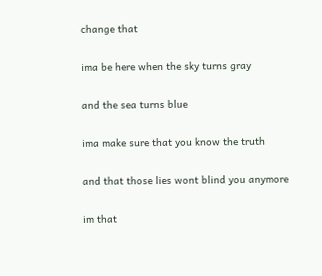change that

ima be here when the sky turns gray

and the sea turns blue

ima make sure that you know the truth

and that those lies wont blind you anymore

im that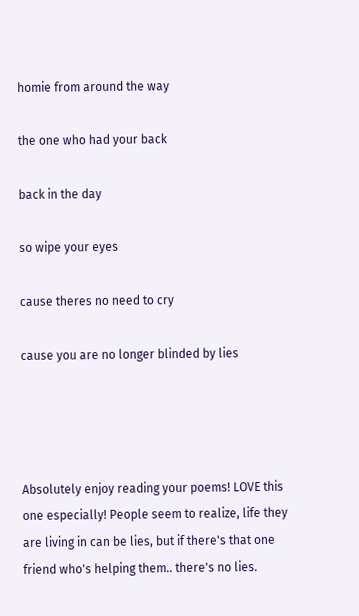homie from around the way

the one who had your back

back in the day

so wipe your eyes

cause theres no need to cry

cause you are no longer blinded by lies




Absolutely enjoy reading your poems! LOVE this one especially! People seem to realize, life they are living in can be lies, but if there's that one friend who's helping them.. there's no lies.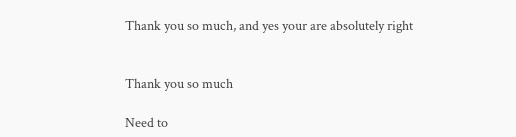Thank you so much, and yes your are absolutely right


Thank you so much

Need to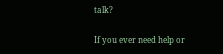talk?

If you ever need help or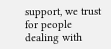support, we trust for people dealing with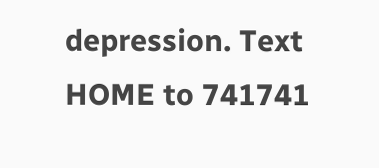depression. Text HOME to 741741